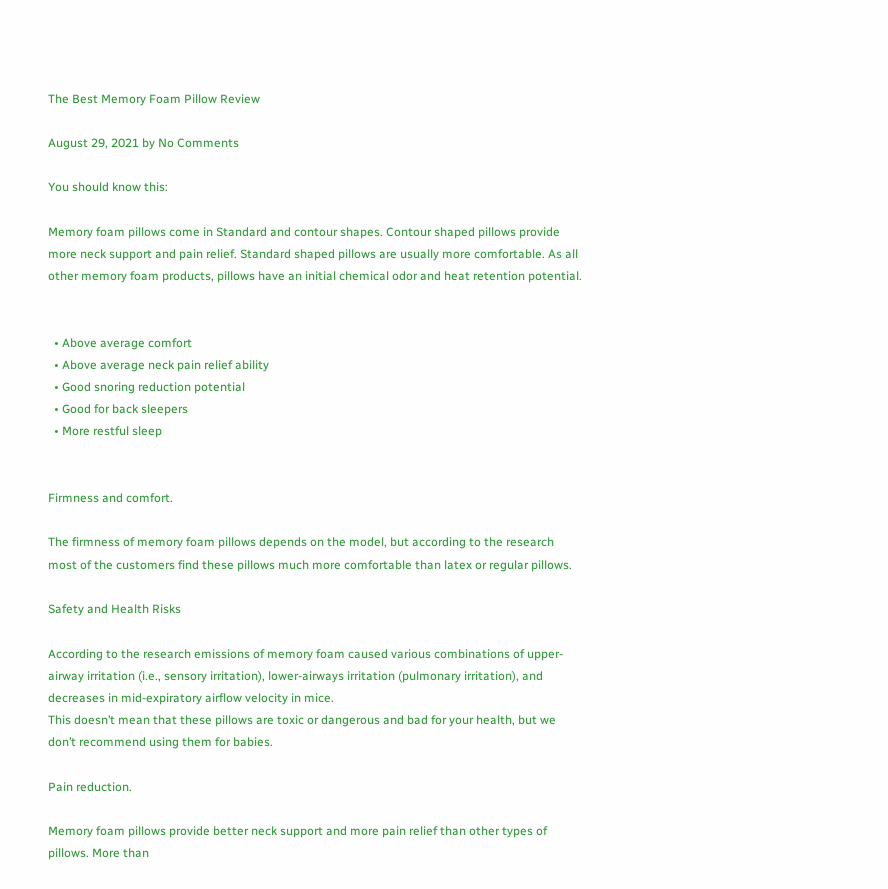The Best Memory Foam Pillow Review

August 29, 2021 by No Comments

You should know this:

Memory foam pillows come in Standard and contour shapes. Contour shaped pillows provide more neck support and pain relief. Standard shaped pillows are usually more comfortable. As all other memory foam products, pillows have an initial chemical odor and heat retention potential.


  • Above average comfort
  • Above average neck pain relief ability
  • Good snoring reduction potential
  • Good for back sleepers
  • More restful sleep


Firmness and comfort.

The firmness of memory foam pillows depends on the model, but according to the research most of the customers find these pillows much more comfortable than latex or regular pillows.

Safety and Health Risks

According to the research emissions of memory foam caused various combinations of upper-airway irritation (i.e., sensory irritation), lower-airways irritation (pulmonary irritation), and decreases in mid-expiratory airflow velocity in mice.
This doesn’t mean that these pillows are toxic or dangerous and bad for your health, but we don’t recommend using them for babies.

Pain reduction.

Memory foam pillows provide better neck support and more pain relief than other types of pillows. More than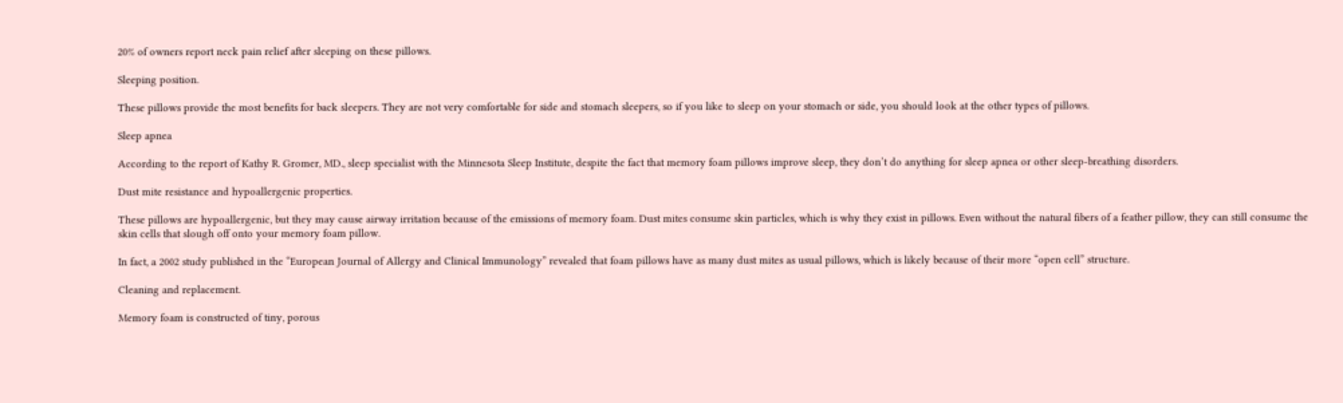20% of owners report neck pain relief after sleeping on these pillows.

Sleeping position.

These pillows provide the most benefits for back sleepers. They are not very comfortable for side and stomach sleepers, so if you like to sleep on your stomach or side, you should look at the other types of pillows.

Sleep apnea

According to the report of Kathy R. Gromer, MD., sleep specialist with the Minnesota Sleep Institute, despite the fact that memory foam pillows improve sleep, they don’t do anything for sleep apnea or other sleep-breathing disorders.

Dust mite resistance and hypoallergenic properties.

These pillows are hypoallergenic, but they may cause airway irritation because of the emissions of memory foam. Dust mites consume skin particles, which is why they exist in pillows. Even without the natural fibers of a feather pillow, they can still consume the skin cells that slough off onto your memory foam pillow.

In fact, a 2002 study published in the “European Journal of Allergy and Clinical Immunology” revealed that foam pillows have as many dust mites as usual pillows, which is likely because of their more “open cell” structure.

Cleaning and replacement.

Memory foam is constructed of tiny, porous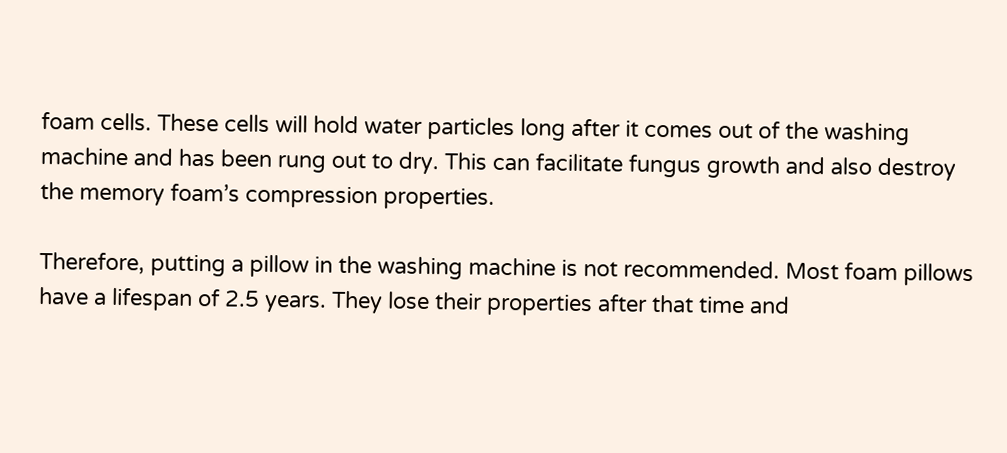foam cells. These cells will hold water particles long after it comes out of the washing machine and has been rung out to dry. This can facilitate fungus growth and also destroy the memory foam’s compression properties.

Therefore, putting a pillow in the washing machine is not recommended. Most foam pillows have a lifespan of 2.5 years. They lose their properties after that time and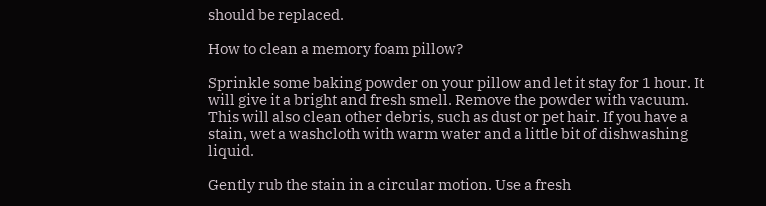should be replaced.

How to clean a memory foam pillow?

Sprinkle some baking powder on your pillow and let it stay for 1 hour. It will give it a bright and fresh smell. Remove the powder with vacuum. This will also clean other debris, such as dust or pet hair. If you have a stain, wet a washcloth with warm water and a little bit of dishwashing liquid.

Gently rub the stain in a circular motion. Use a fresh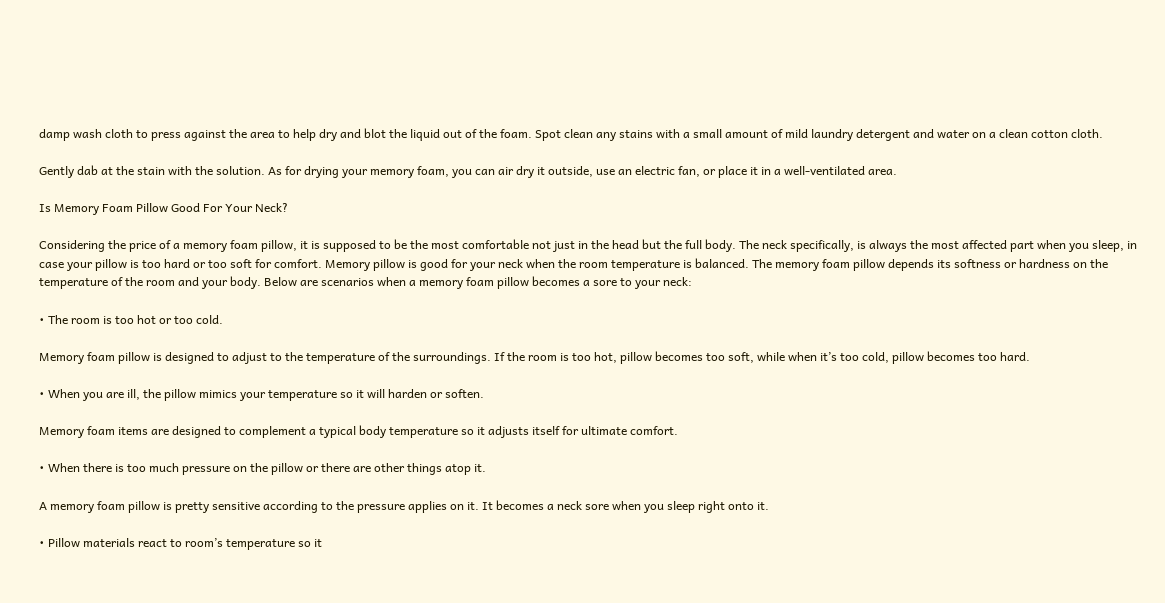damp wash cloth to press against the area to help dry and blot the liquid out of the foam. Spot clean any stains with a small amount of mild laundry detergent and water on a clean cotton cloth.

Gently dab at the stain with the solution. As for drying your memory foam, you can air dry it outside, use an electric fan, or place it in a well-ventilated area.

Is Memory Foam Pillow Good For Your Neck?

Considering the price of a memory foam pillow, it is supposed to be the most comfortable not just in the head but the full body. The neck specifically, is always the most affected part when you sleep, in case your pillow is too hard or too soft for comfort. Memory pillow is good for your neck when the room temperature is balanced. The memory foam pillow depends its softness or hardness on the temperature of the room and your body. Below are scenarios when a memory foam pillow becomes a sore to your neck:

• The room is too hot or too cold.

Memory foam pillow is designed to adjust to the temperature of the surroundings. If the room is too hot, pillow becomes too soft, while when it’s too cold, pillow becomes too hard.

• When you are ill, the pillow mimics your temperature so it will harden or soften.

Memory foam items are designed to complement a typical body temperature so it adjusts itself for ultimate comfort.

• When there is too much pressure on the pillow or there are other things atop it.

A memory foam pillow is pretty sensitive according to the pressure applies on it. It becomes a neck sore when you sleep right onto it.

• Pillow materials react to room’s temperature so it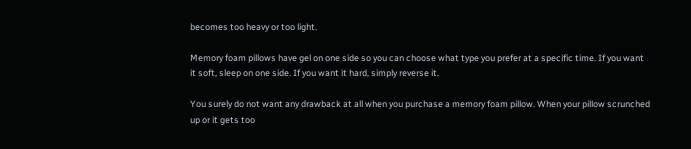becomes too heavy or too light.

Memory foam pillows have gel on one side so you can choose what type you prefer at a specific time. If you want it soft, sleep on one side. If you want it hard, simply reverse it.

You surely do not want any drawback at all when you purchase a memory foam pillow. When your pillow scrunched up or it gets too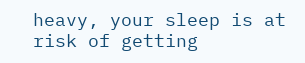heavy, your sleep is at risk of getting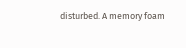disturbed. A memory foam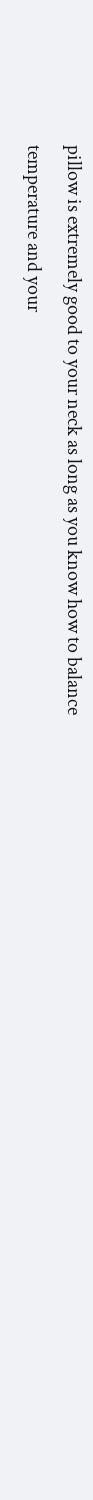pillow is extremely good to your neck as long as you know how to balance temperature and your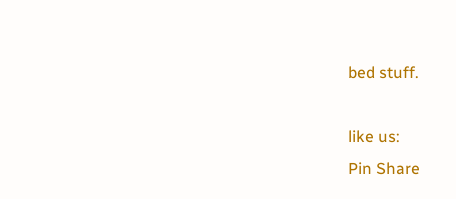bed stuff.

like us:
Pin Share